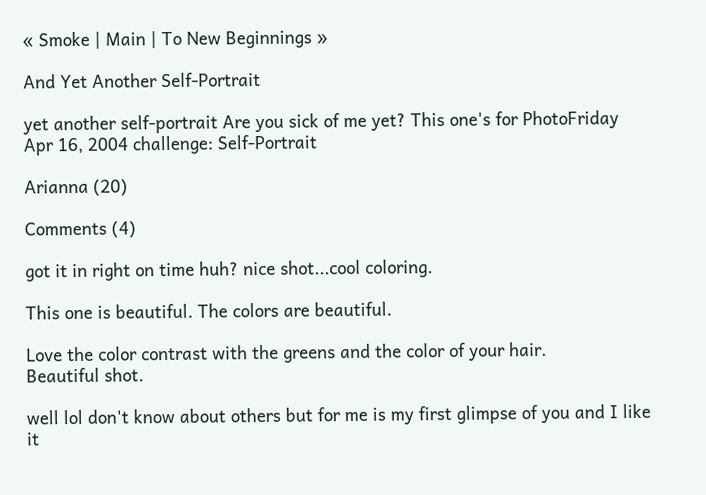« Smoke | Main | To New Beginnings »

And Yet Another Self-Portrait

yet another self-portrait Are you sick of me yet? This one's for PhotoFriday Apr 16, 2004 challenge: Self-Portrait

Arianna (20)

Comments (4)

got it in right on time huh? nice shot...cool coloring.

This one is beautiful. The colors are beautiful.

Love the color contrast with the greens and the color of your hair.
Beautiful shot.

well lol don't know about others but for me is my first glimpse of you and I like it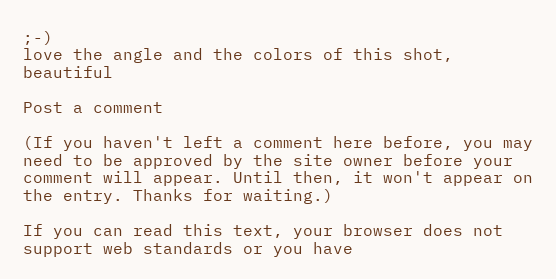;-)
love the angle and the colors of this shot, beautiful

Post a comment

(If you haven't left a comment here before, you may need to be approved by the site owner before your comment will appear. Until then, it won't appear on the entry. Thanks for waiting.)

If you can read this text, your browser does not support web standards or you have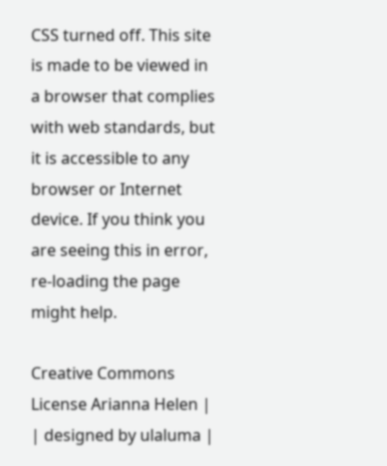CSS turned off. This site is made to be viewed in a browser that complies with web standards, but it is accessible to any browser or Internet device. If you think you are seeing this in error, re-loading the page might help.

Creative Commons License Arianna Helen | | designed by ulaluma |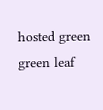hosted green green leaf